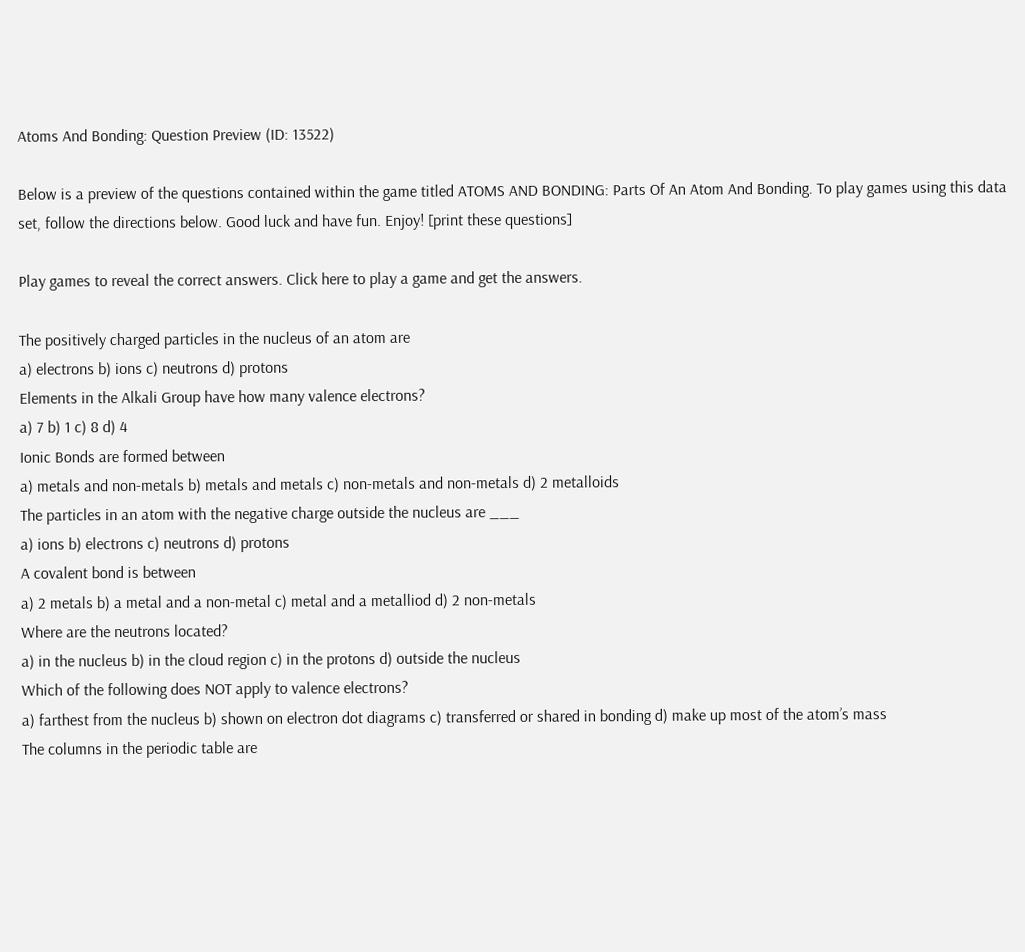Atoms And Bonding: Question Preview (ID: 13522)

Below is a preview of the questions contained within the game titled ATOMS AND BONDING: Parts Of An Atom And Bonding. To play games using this data set, follow the directions below. Good luck and have fun. Enjoy! [print these questions]

Play games to reveal the correct answers. Click here to play a game and get the answers.

The positively charged particles in the nucleus of an atom are
a) electrons b) ions c) neutrons d) protons
Elements in the Alkali Group have how many valence electrons?
a) 7 b) 1 c) 8 d) 4
Ionic Bonds are formed between
a) metals and non-metals b) metals and metals c) non-metals and non-metals d) 2 metalloids
The particles in an atom with the negative charge outside the nucleus are ___
a) ions b) electrons c) neutrons d) protons
A covalent bond is between
a) 2 metals b) a metal and a non-metal c) metal and a metalliod d) 2 non-metals
Where are the neutrons located?
a) in the nucleus b) in the cloud region c) in the protons d) outside the nucleus
Which of the following does NOT apply to valence electrons?
a) farthest from the nucleus b) shown on electron dot diagrams c) transferred or shared in bonding d) make up most of the atom’s mass
The columns in the periodic table are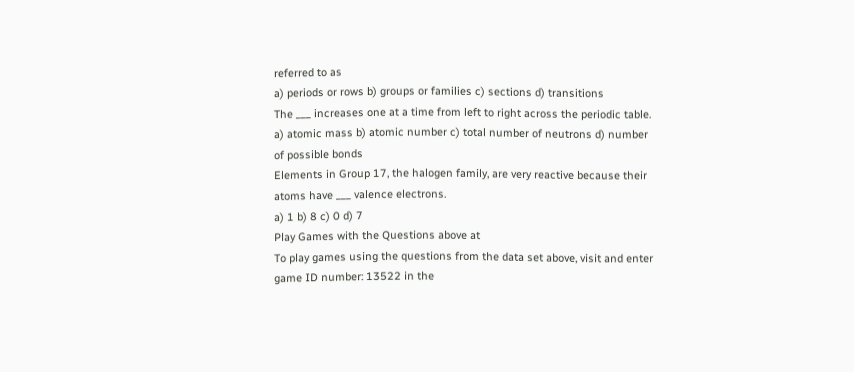referred to as
a) periods or rows b) groups or families c) sections d) transitions
The ___ increases one at a time from left to right across the periodic table.
a) atomic mass b) atomic number c) total number of neutrons d) number of possible bonds
Elements in Group 17, the halogen family, are very reactive because their atoms have ___ valence electrons.
a) 1 b) 8 c) 0 d) 7
Play Games with the Questions above at
To play games using the questions from the data set above, visit and enter game ID number: 13522 in the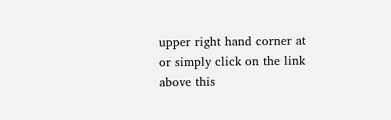upper right hand corner at or simply click on the link above this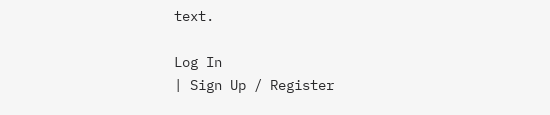text.

Log In
| Sign Up / Register